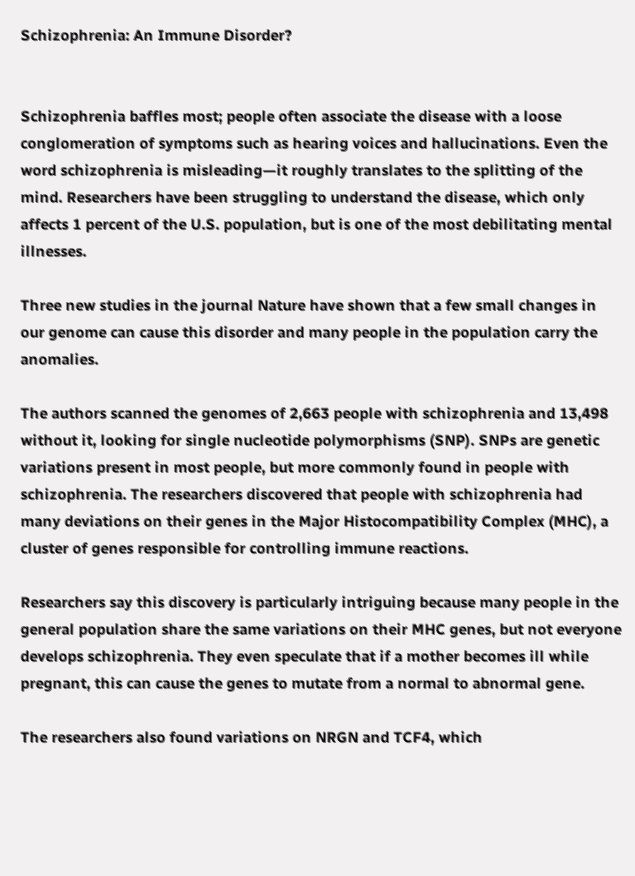Schizophrenia: An Immune Disorder?


Schizophrenia baffles most; people often associate the disease with a loose conglomeration of symptoms such as hearing voices and hallucinations. Even the word schizophrenia is misleading—it roughly translates to the splitting of the mind. Researchers have been struggling to understand the disease, which only affects 1 percent of the U.S. population, but is one of the most debilitating mental illnesses.

Three new studies in the journal Nature have shown that a few small changes in our genome can cause this disorder and many people in the population carry the anomalies.

The authors scanned the genomes of 2,663 people with schizophrenia and 13,498 without it, looking for single nucleotide polymorphisms (SNP). SNPs are genetic variations present in most people, but more commonly found in people with schizophrenia. The researchers discovered that people with schizophrenia had many deviations on their genes in the Major Histocompatibility Complex (MHC), a cluster of genes responsible for controlling immune reactions.

Researchers say this discovery is particularly intriguing because many people in the general population share the same variations on their MHC genes, but not everyone develops schizophrenia. They even speculate that if a mother becomes ill while pregnant, this can cause the genes to mutate from a normal to abnormal gene.

The researchers also found variations on NRGN and TCF4, which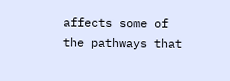affects some of the pathways that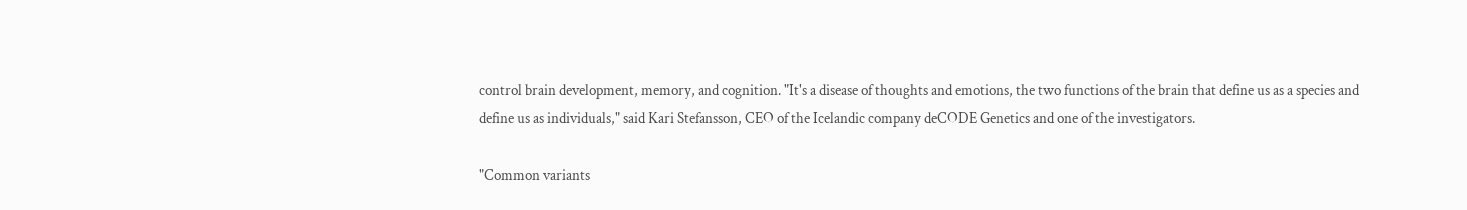control brain development, memory, and cognition. "It's a disease of thoughts and emotions, the two functions of the brain that define us as a species and define us as individuals," said Kari Stefansson, CEO of the Icelandic company deCODE Genetics and one of the investigators.

"Common variants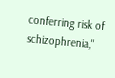conferring risk of schizophrenia,"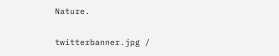Nature.

twitterbanner.jpg /